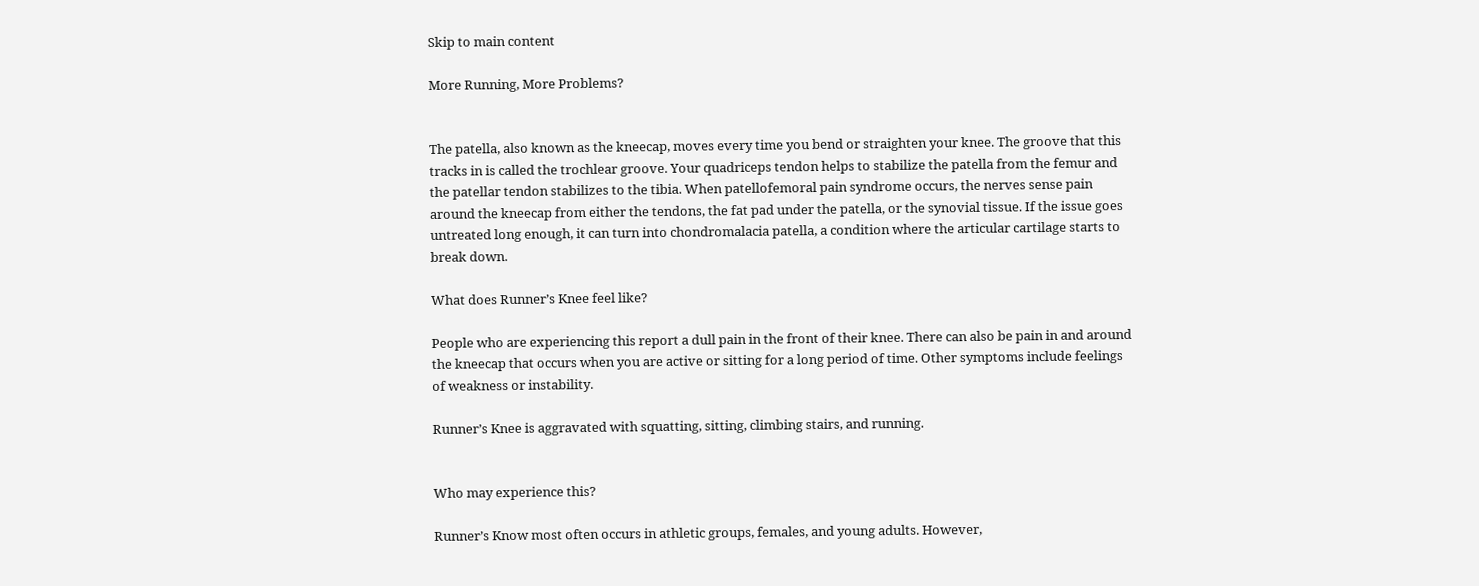Skip to main content

More Running, More Problems?


The patella, also known as the kneecap, moves every time you bend or straighten your knee. The groove that this tracks in is called the trochlear groove. Your quadriceps tendon helps to stabilize the patella from the femur and the patellar tendon stabilizes to the tibia. When patellofemoral pain syndrome occurs, the nerves sense pain around the kneecap from either the tendons, the fat pad under the patella, or the synovial tissue. If the issue goes untreated long enough, it can turn into chondromalacia patella, a condition where the articular cartilage starts to break down.

What does Runner’s Knee feel like?

People who are experiencing this report a dull pain in the front of their knee. There can also be pain in and around the kneecap that occurs when you are active or sitting for a long period of time. Other symptoms include feelings of weakness or instability.

Runner’s Knee is aggravated with squatting, sitting, climbing stairs, and running.


Who may experience this?

Runner’s Know most often occurs in athletic groups, females, and young adults. However,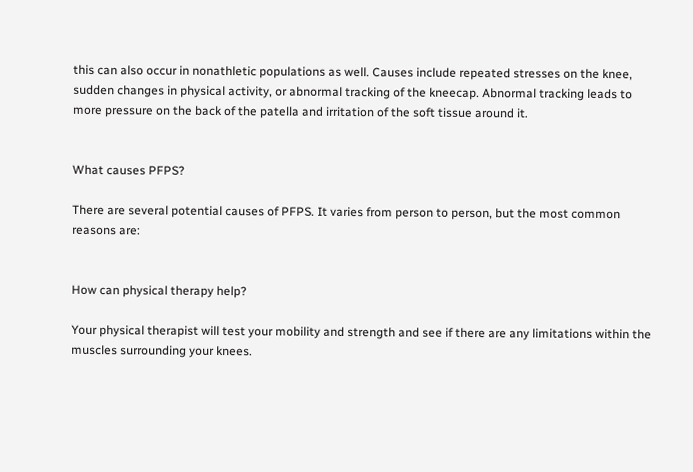this can also occur in nonathletic populations as well. Causes include repeated stresses on the knee, sudden changes in physical activity, or abnormal tracking of the kneecap. Abnormal tracking leads to more pressure on the back of the patella and irritation of the soft tissue around it.


What causes PFPS?

There are several potential causes of PFPS. It varies from person to person, but the most common reasons are:


How can physical therapy help?

Your physical therapist will test your mobility and strength and see if there are any limitations within the muscles surrounding your knees.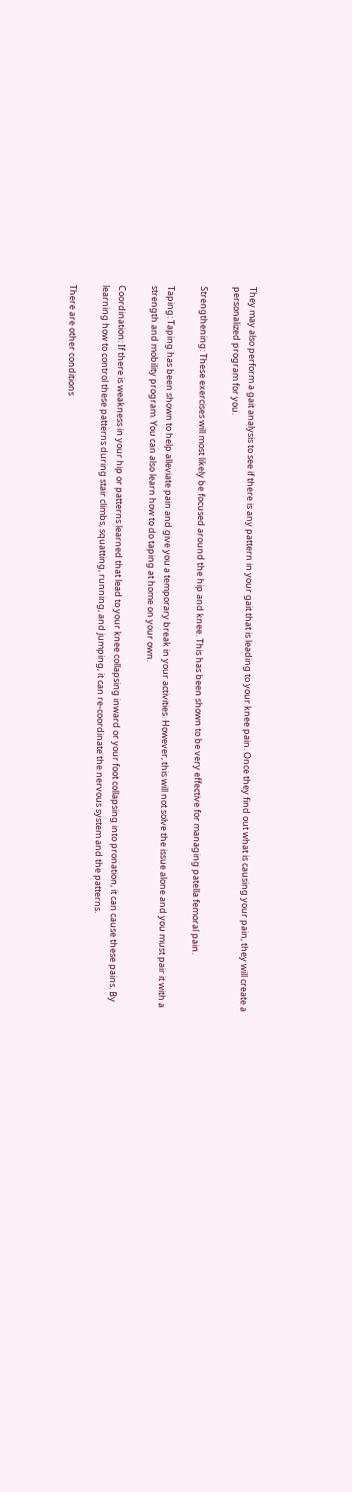They may also perform a gait analysis to see if there is any pattern in your gait that is leading to your knee pain. Once they find out what is causing your pain, they will create a personalized program for you.

Strengthening: These exercises will most likely be focused around the hip and knee. This has been shown to be very effective for managing patella femoral pain.

Taping: Taping has been shown to help alleviate pain and give you a temporary break in your activities. However, this will not solve the issue alone and you must pair it with a strength and mobility program. You can also learn how to do taping at home on your own.

Coordination: If there is weakness in your hip or patterns learned that lead to your knee collapsing inward or your foot collapsing into pronation, it can cause these pains. By learning how to control these patterns during stair climbs, squatting, running, and jumping, it can re-coordinate the nervous system and the patterns.

There are other conditions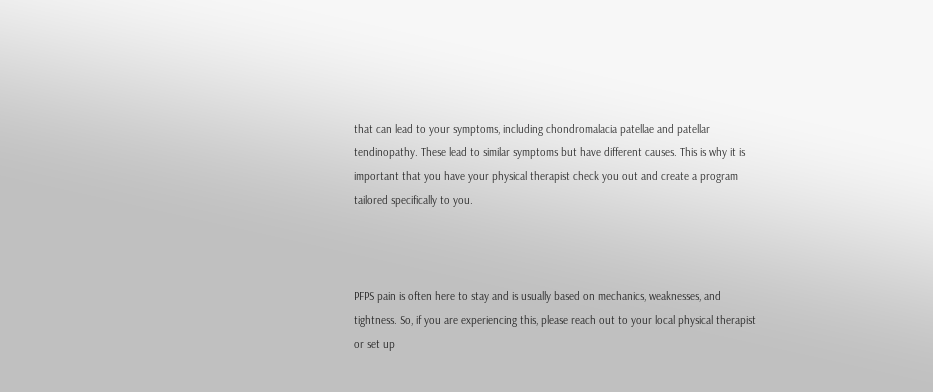that can lead to your symptoms, including chondromalacia patellae and patellar tendinopathy. These lead to similar symptoms but have different causes. This is why it is important that you have your physical therapist check you out and create a program tailored specifically to you.



PFPS pain is often here to stay and is usually based on mechanics, weaknesses, and tightness. So, if you are experiencing this, please reach out to your local physical therapist or set up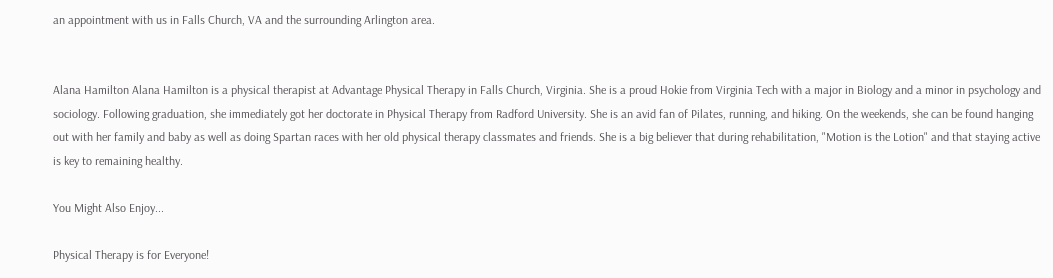an appointment with us in Falls Church, VA and the surrounding Arlington area.


Alana Hamilton Alana Hamilton is a physical therapist at Advantage Physical Therapy in Falls Church, Virginia. She is a proud Hokie from Virginia Tech with a major in Biology and a minor in psychology and sociology. Following graduation, she immediately got her doctorate in Physical Therapy from Radford University. She is an avid fan of Pilates, running, and hiking. On the weekends, she can be found hanging out with her family and baby as well as doing Spartan races with her old physical therapy classmates and friends. She is a big believer that during rehabilitation, "Motion is the Lotion" and that staying active is key to remaining healthy.

You Might Also Enjoy...

Physical Therapy is for Everyone!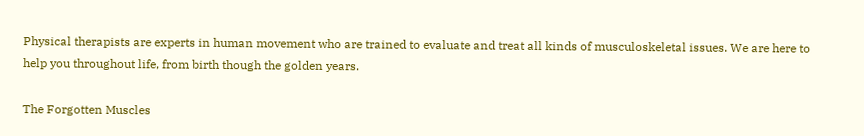Physical therapists are experts in human movement who are trained to evaluate and treat all kinds of musculoskeletal issues. We are here to help you throughout life, from birth though the golden years.

The Forgotten Muscles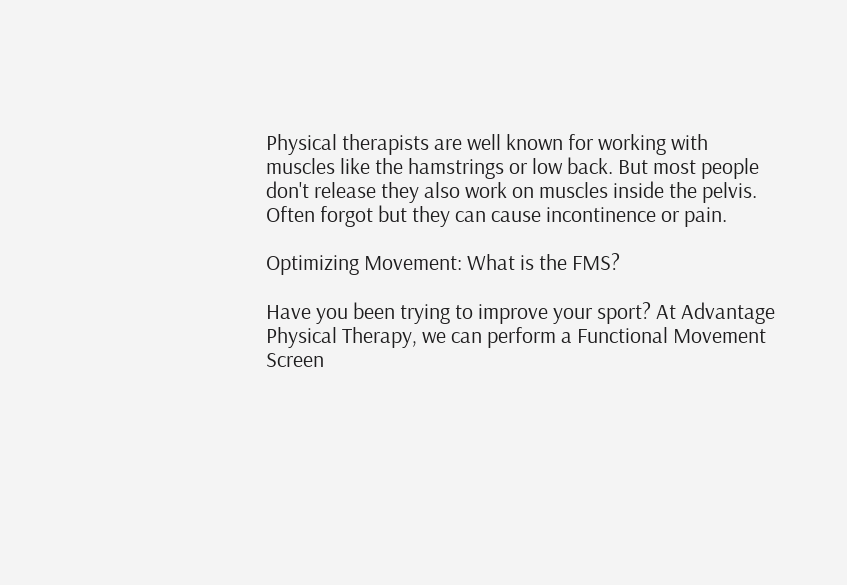Physical therapists are well known for working with muscles like the hamstrings or low back. But most people don't release they also work on muscles inside the pelvis. Often forgot but they can cause incontinence or pain.

Optimizing Movement: What is the FMS?

Have you been trying to improve your sport? At Advantage Physical Therapy, we can perform a Functional Movement Screen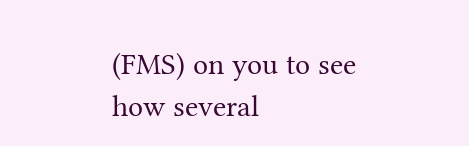(FMS) on you to see how several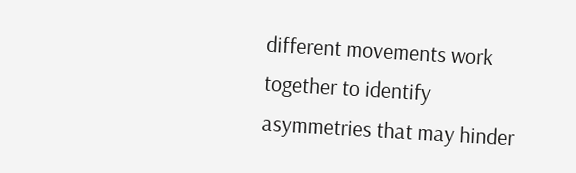different movements work together to identify asymmetries that may hinder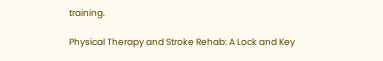training.

Physical Therapy and Stroke Rehab: A Lock and Key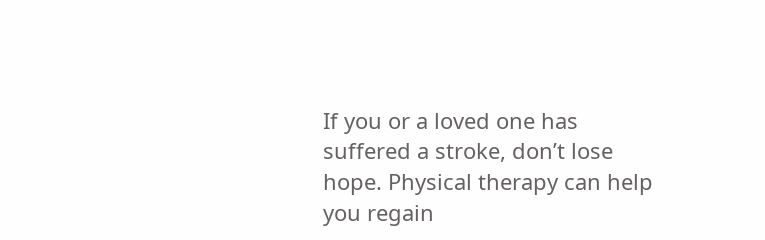If you or a loved one has suffered a stroke, don’t lose hope. Physical therapy can help you regain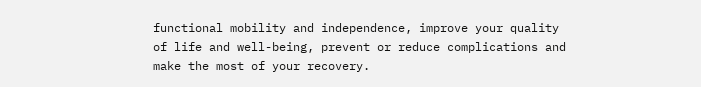functional mobility and independence, improve your quality of life and well-being, prevent or reduce complications and make the most of your recovery.